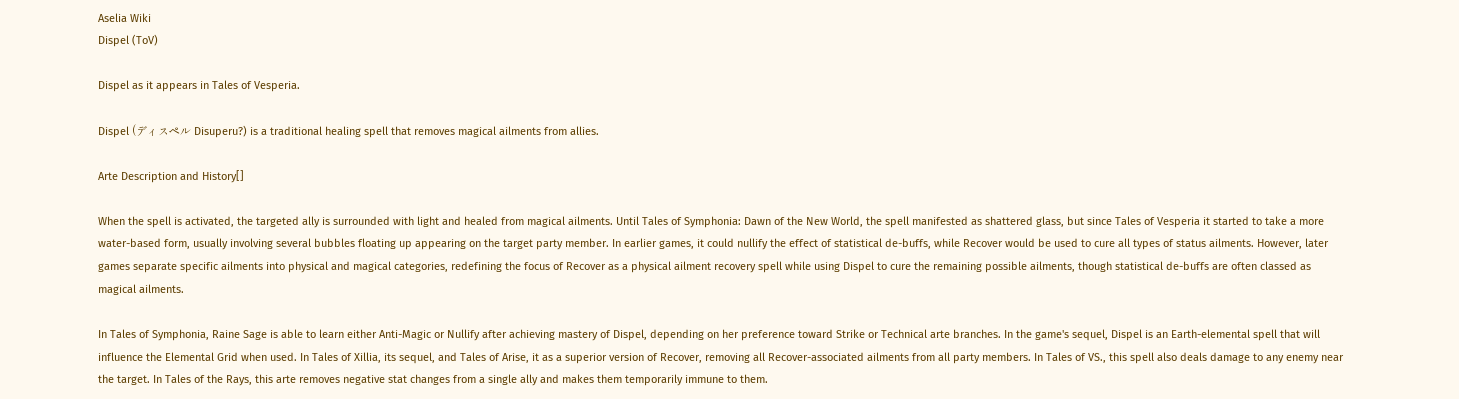Aselia Wiki
Dispel (ToV)

Dispel as it appears in Tales of Vesperia.

Dispel (ディスペル Disuperu?) is a traditional healing spell that removes magical ailments from allies.

Arte Description and History[]

When the spell is activated, the targeted ally is surrounded with light and healed from magical ailments. Until Tales of Symphonia: Dawn of the New World, the spell manifested as shattered glass, but since Tales of Vesperia it started to take a more water-based form, usually involving several bubbles floating up appearing on the target party member. In earlier games, it could nullify the effect of statistical de-buffs, while Recover would be used to cure all types of status ailments. However, later games separate specific ailments into physical and magical categories, redefining the focus of Recover as a physical ailment recovery spell while using Dispel to cure the remaining possible ailments, though statistical de-buffs are often classed as magical ailments.

In Tales of Symphonia, Raine Sage is able to learn either Anti-Magic or Nullify after achieving mastery of Dispel, depending on her preference toward Strike or Technical arte branches. In the game's sequel, Dispel is an Earth-elemental spell that will influence the Elemental Grid when used. In Tales of Xillia, its sequel, and Tales of Arise, it as a superior version of Recover, removing all Recover-associated ailments from all party members. In Tales of VS., this spell also deals damage to any enemy near the target. In Tales of the Rays, this arte removes negative stat changes from a single ally and makes them temporarily immune to them.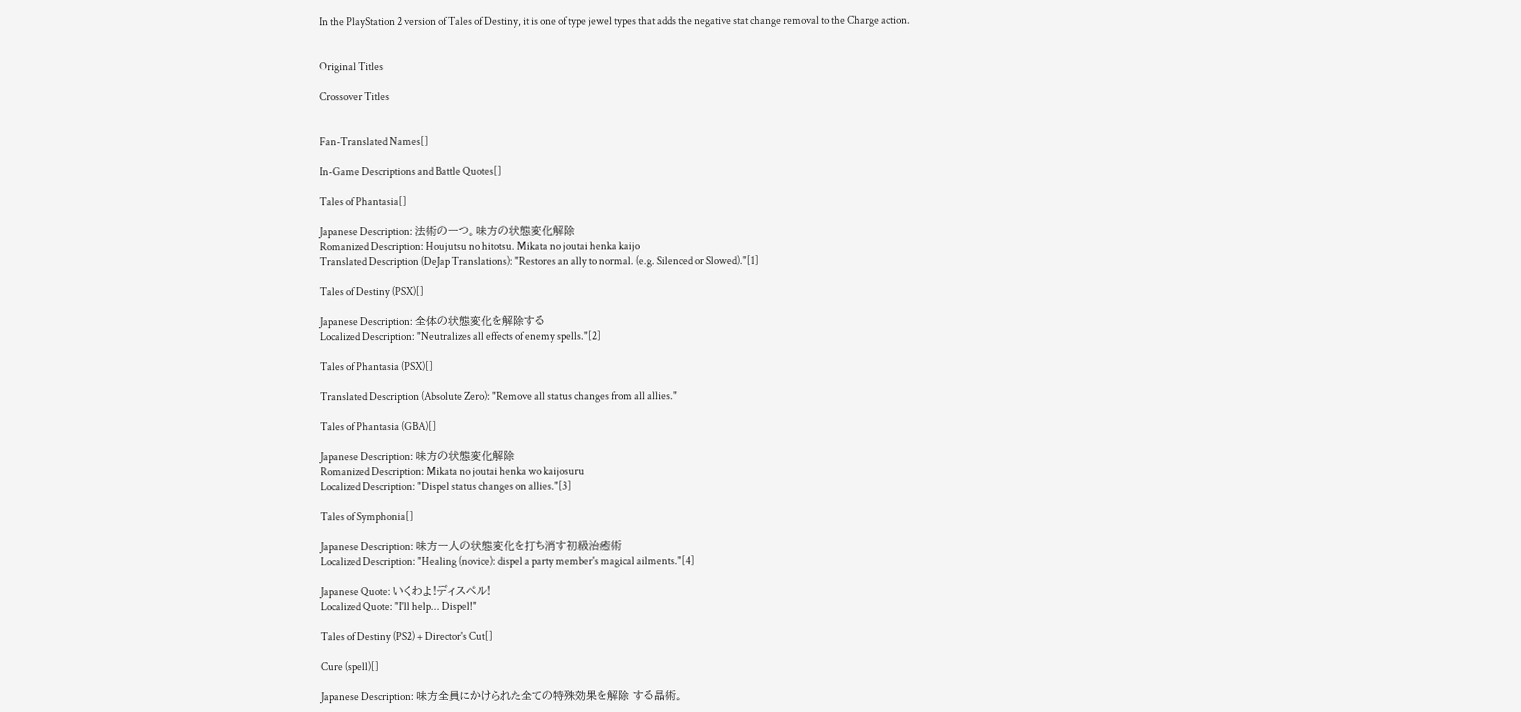In the PlayStation 2 version of Tales of Destiny, it is one of type jewel types that adds the negative stat change removal to the Charge action.


Original Titles

Crossover Titles


Fan-Translated Names[]

In-Game Descriptions and Battle Quotes[]

Tales of Phantasia[]

Japanese Description: 法術の一つ。味方の状態変化解除
Romanized Description: Houjutsu no hitotsu. Mikata no joutai henka kaijo
Translated Description (DeJap Translations): "Restores an ally to normal. (e.g. Silenced or Slowed)."[1]

Tales of Destiny (PSX)[]

Japanese Description: 全体の状態変化を解除する
Localized Description: "Neutralizes all effects of enemy spells."[2]

Tales of Phantasia (PSX)[]

Translated Description (Absolute Zero): "Remove all status changes from all allies."

Tales of Phantasia (GBA)[]

Japanese Description: 味方の状態変化解除
Romanized Description: Mikata no joutai henka wo kaijosuru
Localized Description: "Dispel status changes on allies."[3]

Tales of Symphonia[]

Japanese Description: 味方一人の状態変化を打ち消す初級治癒術
Localized Description: "Healing (novice): dispel a party member's magical ailments."[4]

Japanese Quote: いくわよ!ディスペル!
Localized Quote: "I'll help... Dispel!"

Tales of Destiny (PS2) + Director's Cut[]

Cure (spell)[]

Japanese Description: 味方全員にかけられた全ての特殊効果を解除 する晶術。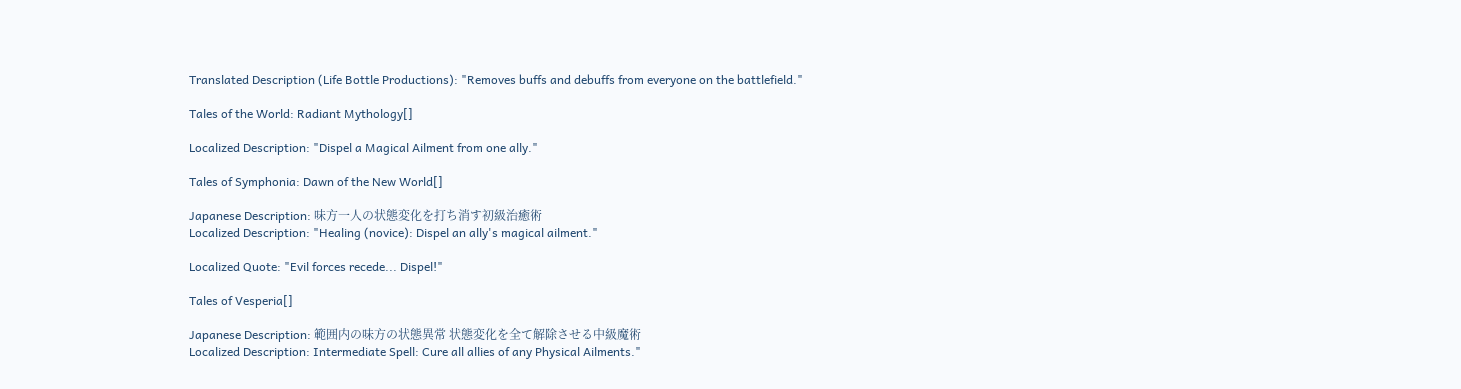Translated Description (Life Bottle Productions): "Removes buffs and debuffs from everyone on the battlefield."

Tales of the World: Radiant Mythology[]

Localized Description: "Dispel a Magical Ailment from one ally."

Tales of Symphonia: Dawn of the New World[]

Japanese Description: 味方一人の状態変化を打ち消す初級治癒術
Localized Description: "Healing (novice): Dispel an ally's magical ailment."

Localized Quote: "Evil forces recede... Dispel!"

Tales of Vesperia[]

Japanese Description: 範囲内の味方の状態異常 状態変化を全て解除させる中級魔術
Localized Description: Intermediate Spell: Cure all allies of any Physical Ailments."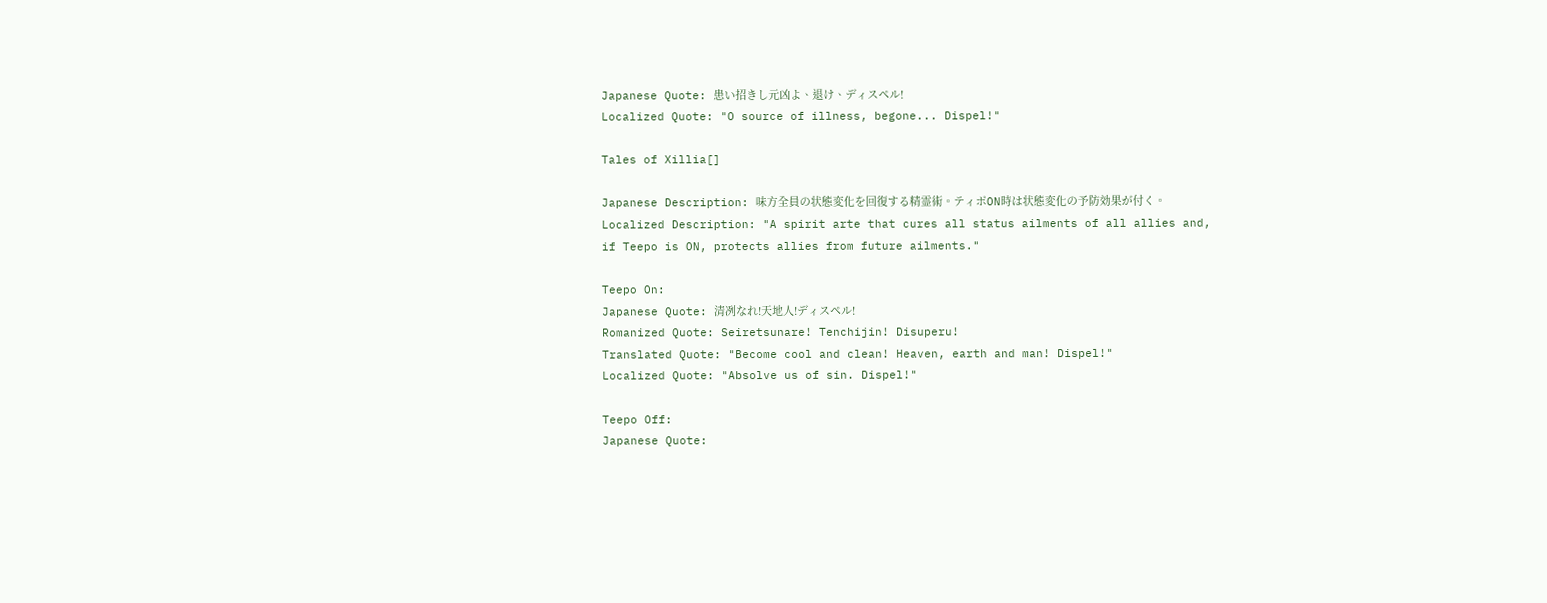Japanese Quote: 患い招きし元凶よ、退け、ディスペル!
Localized Quote: "O source of illness, begone... Dispel!"

Tales of Xillia[]

Japanese Description: 味方全員の状態変化を回復する精霊術。ティポON時は状態変化の予防効果が付く。
Localized Description: "A spirit arte that cures all status ailments of all allies and, if Teepo is ON, protects allies from future ailments."

Teepo On:
Japanese Quote: 清冽なれ!天地人!ディスペル!
Romanized Quote: Seiretsunare! Tenchijin! Disuperu!
Translated Quote: "Become cool and clean! Heaven, earth and man! Dispel!"
Localized Quote: "Absolve us of sin. Dispel!"

Teepo Off:
Japanese Quote: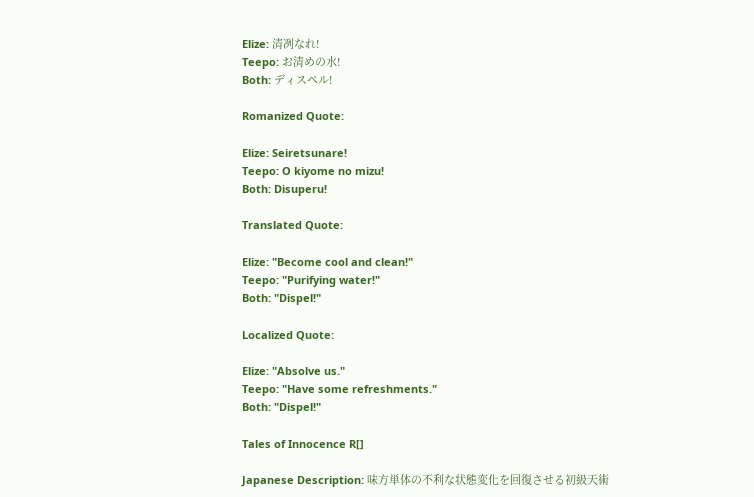Elize: 清冽なれ!
Teepo: お清めの水!
Both: ディスペル!

Romanized Quote:

Elize: Seiretsunare!
Teepo: O kiyome no mizu!
Both: Disuperu!

Translated Quote:

Elize: "Become cool and clean!"
Teepo: "Purifying water!"
Both: "Dispel!"

Localized Quote:

Elize: "Absolve us."
Teepo: "Have some refreshments."
Both: "Dispel!"

Tales of Innocence R[]

Japanese Description: 味方単体の不利な状態変化を回復させる初級天術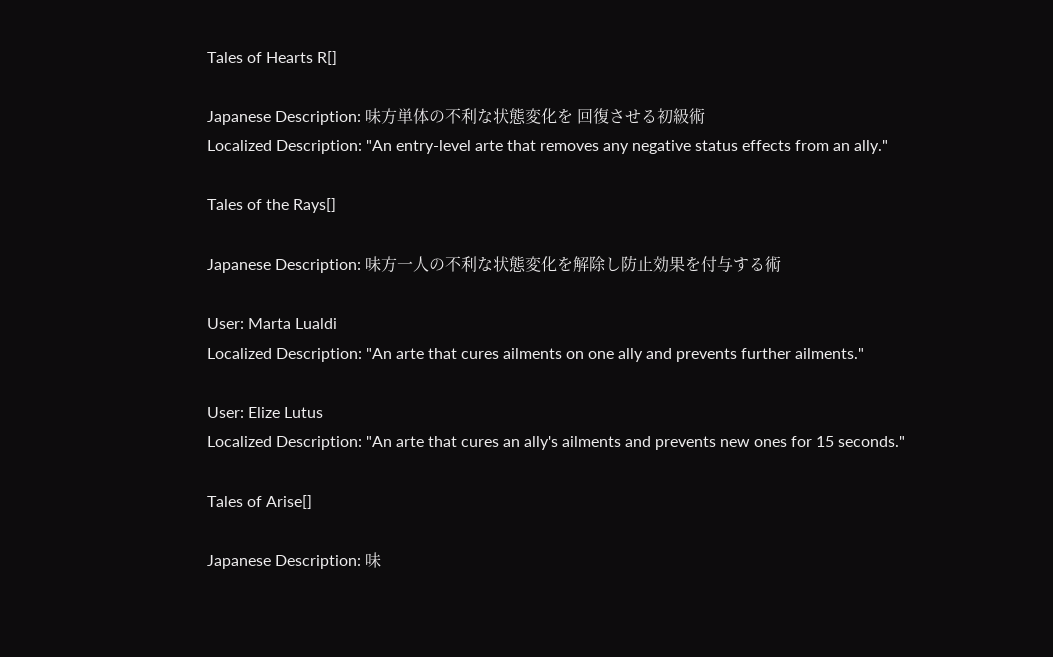Tales of Hearts R[]

Japanese Description: 味方単体の不利な状態変化を 回復させる初級術
Localized Description: "An entry-level arte that removes any negative status effects from an ally."

Tales of the Rays[]

Japanese Description: 味方一人の不利な状態変化を解除し防止効果を付与する術

User: Marta Lualdi
Localized Description: "An arte that cures ailments on one ally and prevents further ailments."

User: Elize Lutus
Localized Description: "An arte that cures an ally's ailments and prevents new ones for 15 seconds."

Tales of Arise[]

Japanese Description: 味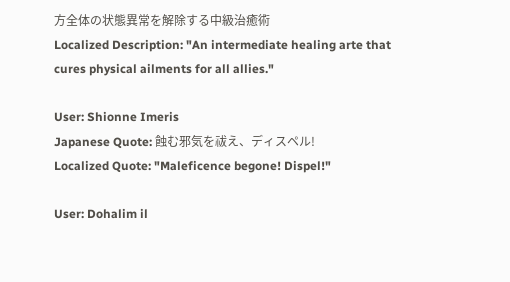方全体の状態異常を解除する中級治癒術
Localized Description: "An intermediate healing arte that cures physical ailments for all allies."

User: Shionne Imeris
Japanese Quote: 蝕む邪気を祓え、ディスペル!
Localized Quote: "Maleficence begone! Dispel!"

User: Dohalim il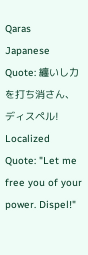Qaras
Japanese Quote: 纏いし力を打ち消さん、ディスペル!
Localized Quote: "Let me free you of your power. Dispel!"